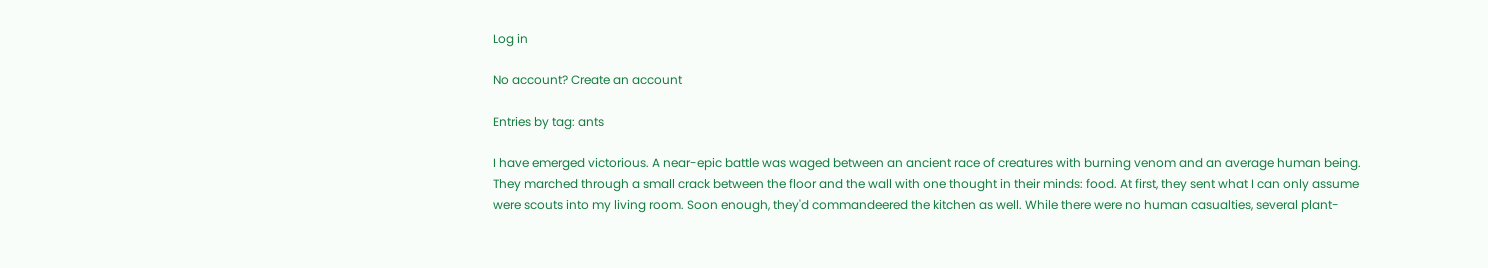Log in

No account? Create an account

Entries by tag: ants

I have emerged victorious. A near-epic battle was waged between an ancient race of creatures with burning venom and an average human being. They marched through a small crack between the floor and the wall with one thought in their minds: food. At first, they sent what I can only assume were scouts into my living room. Soon enough, they'd commandeered the kitchen as well. While there were no human casualties, several plant-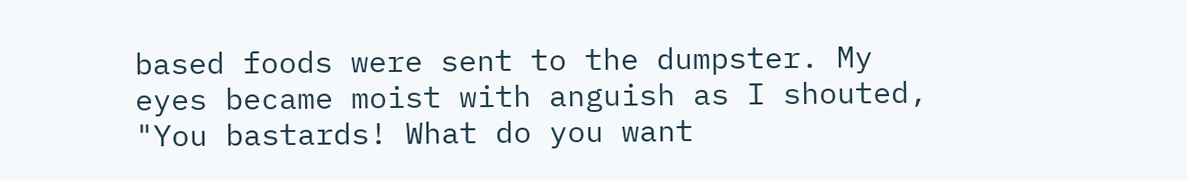based foods were sent to the dumpster. My eyes became moist with anguish as I shouted, "You bastards! What do you want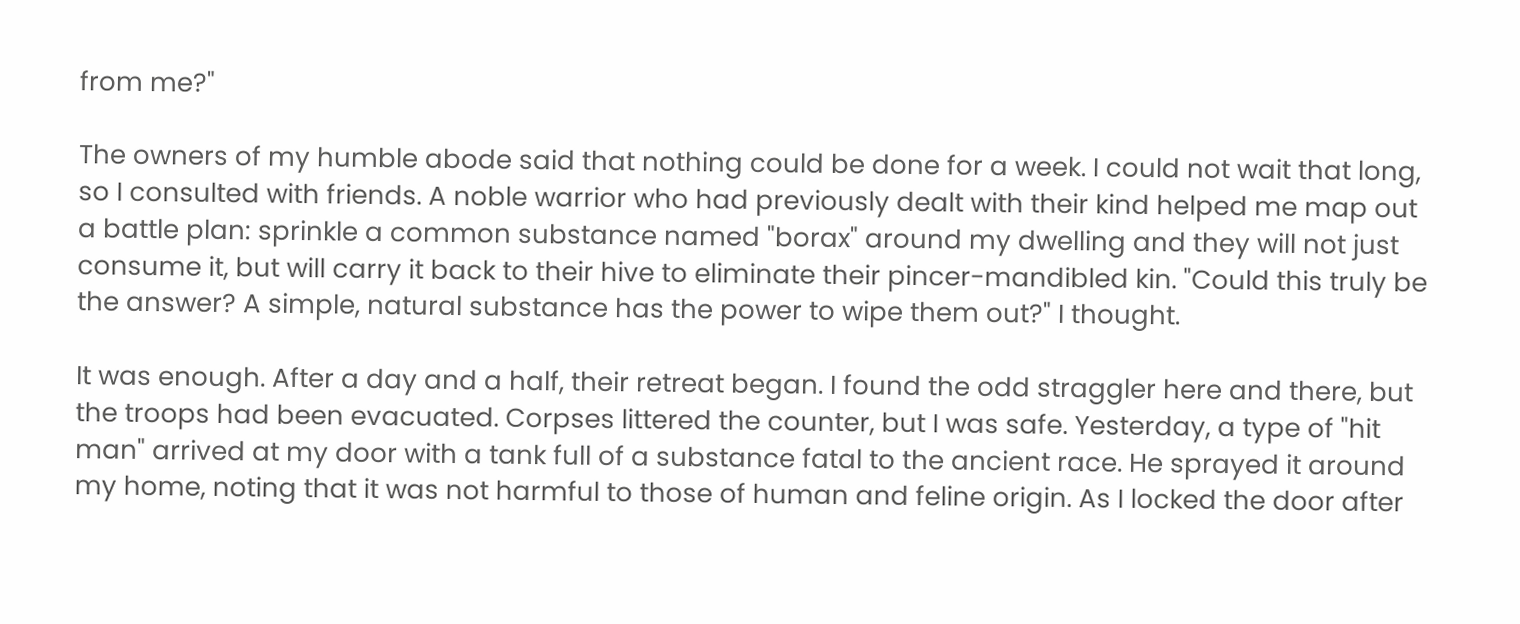from me?"

The owners of my humble abode said that nothing could be done for a week. I could not wait that long, so I consulted with friends. A noble warrior who had previously dealt with their kind helped me map out a battle plan: sprinkle a common substance named "borax" around my dwelling and they will not just consume it, but will carry it back to their hive to eliminate their pincer-mandibled kin. "Could this truly be the answer? A simple, natural substance has the power to wipe them out?" I thought.

It was enough. After a day and a half, their retreat began. I found the odd straggler here and there, but the troops had been evacuated. Corpses littered the counter, but I was safe. Yesterday, a type of "hit man" arrived at my door with a tank full of a substance fatal to the ancient race. He sprayed it around my home, noting that it was not harmful to those of human and feline origin. As I locked the door after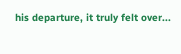his departure, it truly felt over...